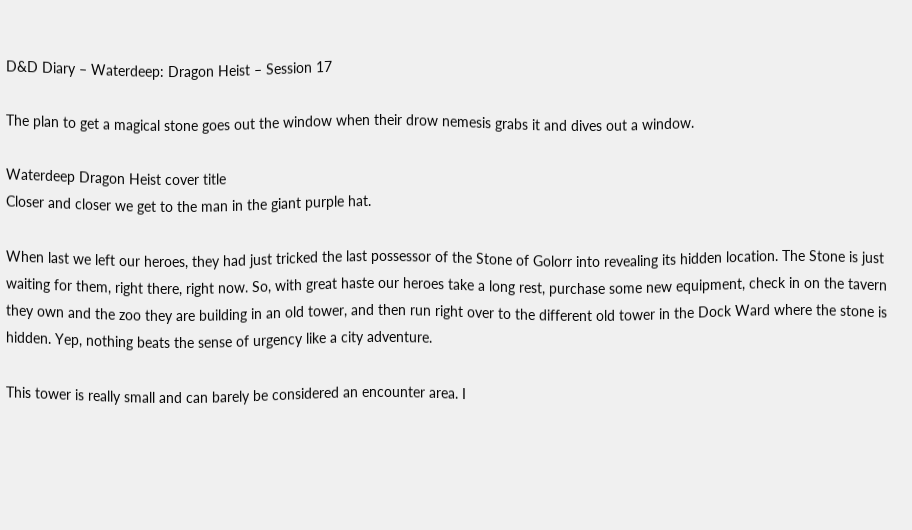D&D Diary – Waterdeep: Dragon Heist – Session 17

The plan to get a magical stone goes out the window when their drow nemesis grabs it and dives out a window.

Waterdeep Dragon Heist cover title
Closer and closer we get to the man in the giant purple hat.

When last we left our heroes, they had just tricked the last possessor of the Stone of Golorr into revealing its hidden location. The Stone is just waiting for them, right there, right now. So, with great haste our heroes take a long rest, purchase some new equipment, check in on the tavern they own and the zoo they are building in an old tower, and then run right over to the different old tower in the Dock Ward where the stone is hidden. Yep, nothing beats the sense of urgency like a city adventure.

This tower is really small and can barely be considered an encounter area. I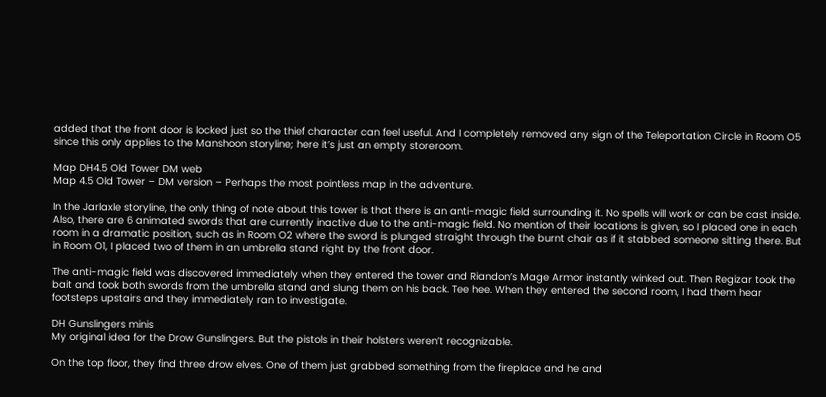added that the front door is locked just so the thief character can feel useful. And I completely removed any sign of the Teleportation Circle in Room O5 since this only applies to the Manshoon storyline; here it’s just an empty storeroom.

Map DH4.5 Old Tower DM web
Map 4.5 Old Tower – DM version – Perhaps the most pointless map in the adventure.

In the Jarlaxle storyline, the only thing of note about this tower is that there is an anti-magic field surrounding it. No spells will work or can be cast inside. Also, there are 6 animated swords that are currently inactive due to the anti-magic field. No mention of their locations is given, so I placed one in each room in a dramatic position, such as in Room O2 where the sword is plunged straight through the burnt chair as if it stabbed someone sitting there. But in Room O1, I placed two of them in an umbrella stand right by the front door.

The anti-magic field was discovered immediately when they entered the tower and Riandon’s Mage Armor instantly winked out. Then Regizar took the bait and took both swords from the umbrella stand and slung them on his back. Tee hee. When they entered the second room, I had them hear footsteps upstairs and they immediately ran to investigate.

DH Gunslingers minis
My original idea for the Drow Gunslingers. But the pistols in their holsters weren’t recognizable.

On the top floor, they find three drow elves. One of them just grabbed something from the fireplace and he and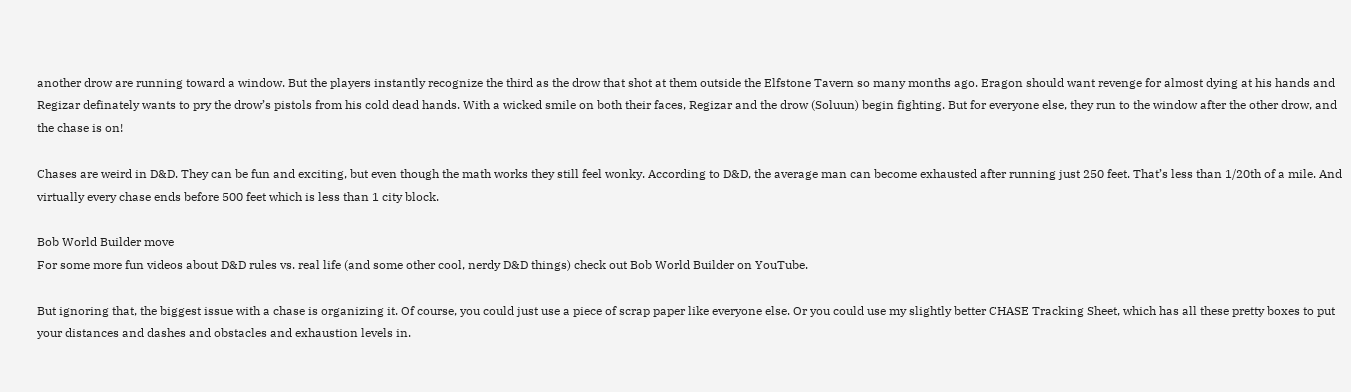another drow are running toward a window. But the players instantly recognize the third as the drow that shot at them outside the Elfstone Tavern so many months ago. Eragon should want revenge for almost dying at his hands and Regizar definately wants to pry the drow’s pistols from his cold dead hands. With a wicked smile on both their faces, Regizar and the drow (Soluun) begin fighting. But for everyone else, they run to the window after the other drow, and the chase is on!

Chases are weird in D&D. They can be fun and exciting, but even though the math works they still feel wonky. According to D&D, the average man can become exhausted after running just 250 feet. That’s less than 1/20th of a mile. And virtually every chase ends before 500 feet which is less than 1 city block.

Bob World Builder move
For some more fun videos about D&D rules vs. real life (and some other cool, nerdy D&D things) check out Bob World Builder on YouTube.

But ignoring that, the biggest issue with a chase is organizing it. Of course, you could just use a piece of scrap paper like everyone else. Or you could use my slightly better CHASE Tracking Sheet, which has all these pretty boxes to put your distances and dashes and obstacles and exhaustion levels in.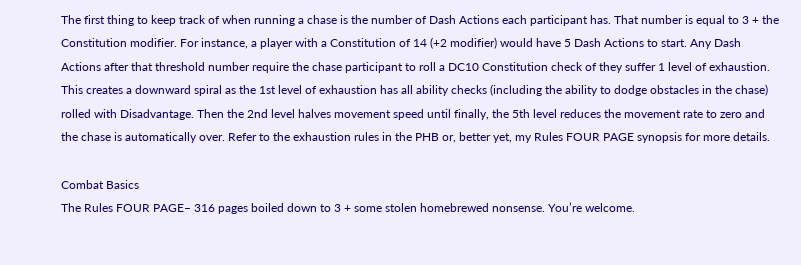The first thing to keep track of when running a chase is the number of Dash Actions each participant has. That number is equal to 3 + the Constitution modifier. For instance, a player with a Constitution of 14 (+2 modifier) would have 5 Dash Actions to start. Any Dash Actions after that threshold number require the chase participant to roll a DC10 Constitution check of they suffer 1 level of exhaustion. This creates a downward spiral as the 1st level of exhaustion has all ability checks (including the ability to dodge obstacles in the chase) rolled with Disadvantage. Then the 2nd level halves movement speed until finally, the 5th level reduces the movement rate to zero and the chase is automatically over. Refer to the exhaustion rules in the PHB or, better yet, my Rules FOUR PAGE synopsis for more details.

Combat Basics
The Rules FOUR PAGE– 316 pages boiled down to 3 + some stolen homebrewed nonsense. You’re welcome.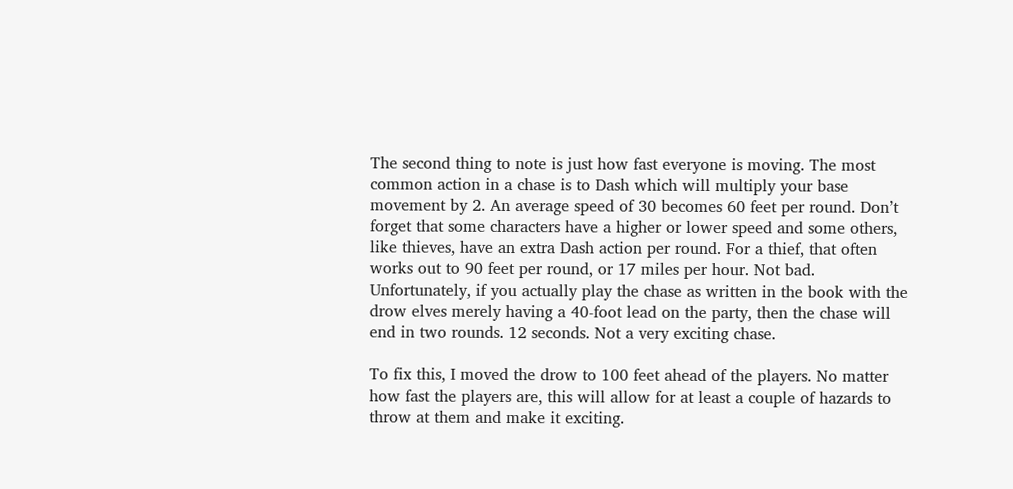The second thing to note is just how fast everyone is moving. The most common action in a chase is to Dash which will multiply your base movement by 2. An average speed of 30 becomes 60 feet per round. Don’t forget that some characters have a higher or lower speed and some others, like thieves, have an extra Dash action per round. For a thief, that often works out to 90 feet per round, or 17 miles per hour. Not bad. Unfortunately, if you actually play the chase as written in the book with the drow elves merely having a 40-foot lead on the party, then the chase will end in two rounds. 12 seconds. Not a very exciting chase.

To fix this, I moved the drow to 100 feet ahead of the players. No matter how fast the players are, this will allow for at least a couple of hazards to throw at them and make it exciting.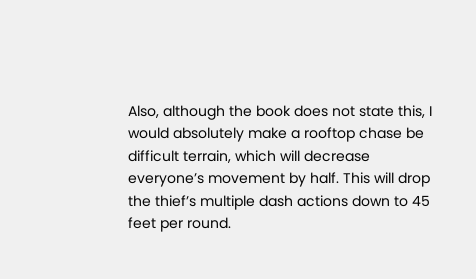Also, although the book does not state this, I would absolutely make a rooftop chase be difficult terrain, which will decrease everyone’s movement by half. This will drop the thief’s multiple dash actions down to 45 feet per round.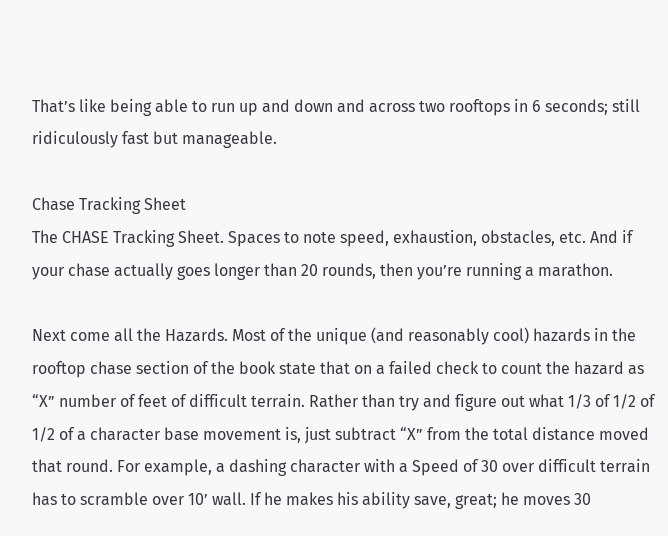That’s like being able to run up and down and across two rooftops in 6 seconds; still ridiculously fast but manageable.

Chase Tracking Sheet
The CHASE Tracking Sheet. Spaces to note speed, exhaustion, obstacles, etc. And if your chase actually goes longer than 20 rounds, then you’re running a marathon.

Next come all the Hazards. Most of the unique (and reasonably cool) hazards in the rooftop chase section of the book state that on a failed check to count the hazard as “X” number of feet of difficult terrain. Rather than try and figure out what 1/3 of 1/2 of 1/2 of a character base movement is, just subtract “X” from the total distance moved that round. For example, a dashing character with a Speed of 30 over difficult terrain has to scramble over 10’ wall. If he makes his ability save, great; he moves 30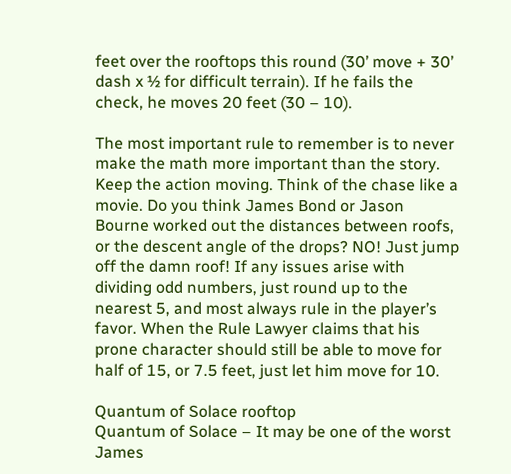feet over the rooftops this round (30’ move + 30’ dash x ½ for difficult terrain). If he fails the check, he moves 20 feet (30 – 10).

The most important rule to remember is to never make the math more important than the story. Keep the action moving. Think of the chase like a movie. Do you think James Bond or Jason Bourne worked out the distances between roofs, or the descent angle of the drops? NO! Just jump off the damn roof! If any issues arise with dividing odd numbers, just round up to the nearest 5, and most always rule in the player’s favor. When the Rule Lawyer claims that his prone character should still be able to move for half of 15, or 7.5 feet, just let him move for 10.

Quantum of Solace rooftop
Quantum of Solace – It may be one of the worst James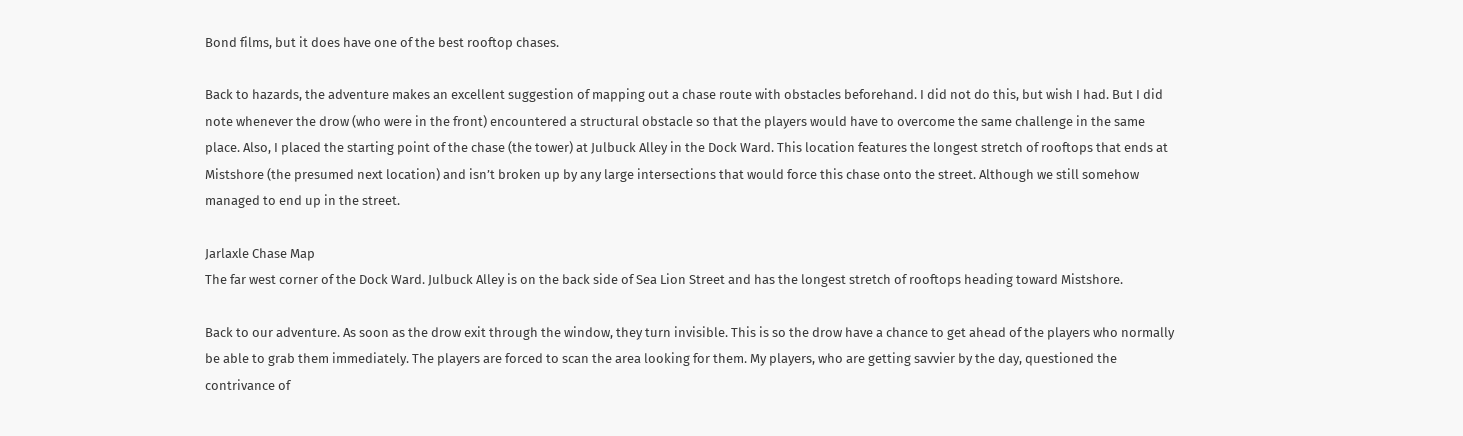Bond films, but it does have one of the best rooftop chases.

Back to hazards, the adventure makes an excellent suggestion of mapping out a chase route with obstacles beforehand. I did not do this, but wish I had. But I did note whenever the drow (who were in the front) encountered a structural obstacle so that the players would have to overcome the same challenge in the same place. Also, I placed the starting point of the chase (the tower) at Julbuck Alley in the Dock Ward. This location features the longest stretch of rooftops that ends at Mistshore (the presumed next location) and isn’t broken up by any large intersections that would force this chase onto the street. Although we still somehow managed to end up in the street.

Jarlaxle Chase Map
The far west corner of the Dock Ward. Julbuck Alley is on the back side of Sea Lion Street and has the longest stretch of rooftops heading toward Mistshore.

Back to our adventure. As soon as the drow exit through the window, they turn invisible. This is so the drow have a chance to get ahead of the players who normally be able to grab them immediately. The players are forced to scan the area looking for them. My players, who are getting savvier by the day, questioned the contrivance of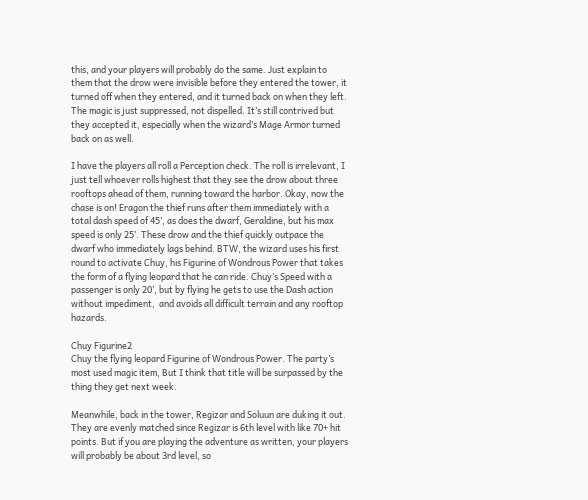this, and your players will probably do the same. Just explain to them that the drow were invisible before they entered the tower, it turned off when they entered, and it turned back on when they left. The magic is just suppressed, not dispelled. It’s still contrived but they accepted it, especially when the wizard’s Mage Armor turned back on as well.

I have the players all roll a Perception check. The roll is irrelevant, I just tell whoever rolls highest that they see the drow about three rooftops ahead of them, running toward the harbor. Okay, now the chase is on! Eragon the thief runs after them immediately with a total dash speed of 45’, as does the dwarf, Geraldine, but his max speed is only 25’. These drow and the thief quickly outpace the dwarf who immediately lags behind. BTW, the wizard uses his first round to activate Chuy, his Figurine of Wondrous Power that takes the form of a flying leopard that he can ride. Chuy’s Speed with a passenger is only 20’, but by flying he gets to use the Dash action without impediment,  and avoids all difficult terrain and any rooftop hazards.

Chuy Figurine2
Chuy the flying leopard Figurine of Wondrous Power. The party’s most used magic item, But I think that title will be surpassed by the thing they get next week.

Meanwhile, back in the tower, Regizar and Soluun are duking it out. They are evenly matched since Regizar is 6th level with like 70+ hit points. But if you are playing the adventure as written, your players will probably be about 3rd level, so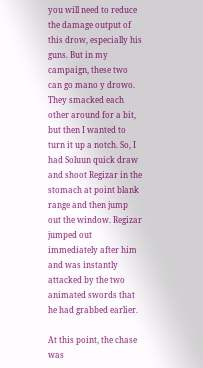you will need to reduce the damage output of this drow, especially his guns. But in my campaign, these two can go mano y drowo. They smacked each other around for a bit, but then I wanted to turn it up a notch. So, I had Soluun quick draw and shoot Regizar in the stomach at point blank range and then jump out the window. Regizar jumped out immediately after him and was instantly attacked by the two animated swords that he had grabbed earlier.

At this point, the chase was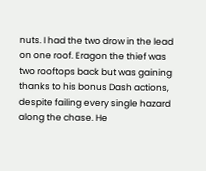nuts. I had the two drow in the lead on one roof. Eragon the thief was two rooftops back but was gaining thanks to his bonus Dash actions, despite failing every single hazard along the chase. He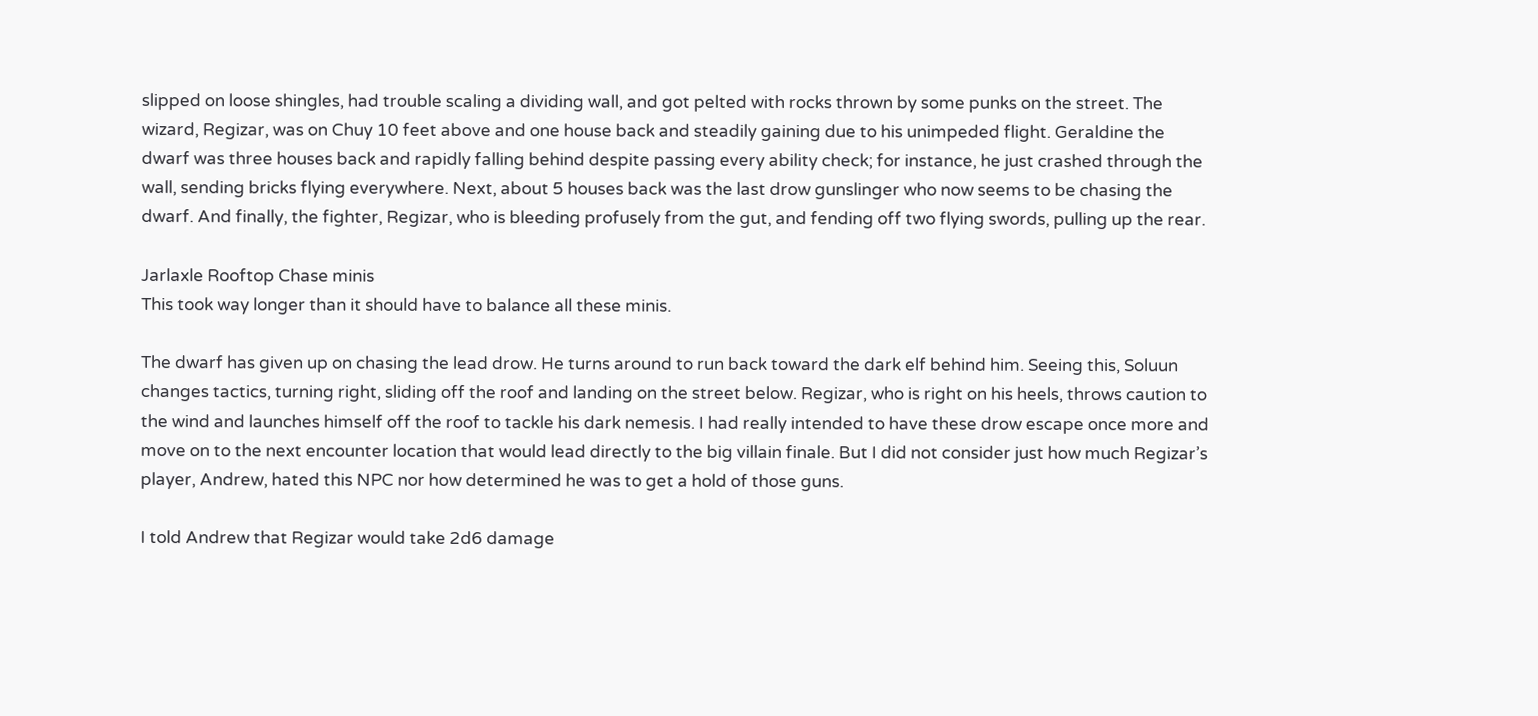slipped on loose shingles, had trouble scaling a dividing wall, and got pelted with rocks thrown by some punks on the street. The wizard, Regizar, was on Chuy 10 feet above and one house back and steadily gaining due to his unimpeded flight. Geraldine the dwarf was three houses back and rapidly falling behind despite passing every ability check; for instance, he just crashed through the wall, sending bricks flying everywhere. Next, about 5 houses back was the last drow gunslinger who now seems to be chasing the dwarf. And finally, the fighter, Regizar, who is bleeding profusely from the gut, and fending off two flying swords, pulling up the rear.

Jarlaxle Rooftop Chase minis
This took way longer than it should have to balance all these minis.

The dwarf has given up on chasing the lead drow. He turns around to run back toward the dark elf behind him. Seeing this, Soluun changes tactics, turning right, sliding off the roof and landing on the street below. Regizar, who is right on his heels, throws caution to the wind and launches himself off the roof to tackle his dark nemesis. I had really intended to have these drow escape once more and move on to the next encounter location that would lead directly to the big villain finale. But I did not consider just how much Regizar’s player, Andrew, hated this NPC nor how determined he was to get a hold of those guns.

I told Andrew that Regizar would take 2d6 damage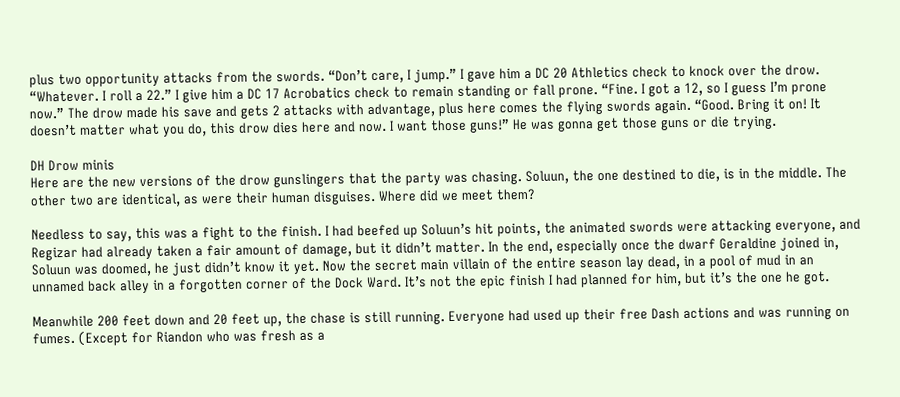plus two opportunity attacks from the swords. “Don’t care, I jump.” I gave him a DC 20 Athletics check to knock over the drow. “Whatever. I roll a 22.” I give him a DC 17 Acrobatics check to remain standing or fall prone. “Fine. I got a 12, so I guess I’m prone now.” The drow made his save and gets 2 attacks with advantage, plus here comes the flying swords again. “Good. Bring it on! It doesn’t matter what you do, this drow dies here and now. I want those guns!” He was gonna get those guns or die trying.

DH Drow minis
Here are the new versions of the drow gunslingers that the party was chasing. Soluun, the one destined to die, is in the middle. The other two are identical, as were their human disguises. Where did we meet them?

Needless to say, this was a fight to the finish. I had beefed up Soluun’s hit points, the animated swords were attacking everyone, and Regizar had already taken a fair amount of damage, but it didn’t matter. In the end, especially once the dwarf Geraldine joined in, Soluun was doomed, he just didn’t know it yet. Now the secret main villain of the entire season lay dead, in a pool of mud in an unnamed back alley in a forgotten corner of the Dock Ward. It’s not the epic finish I had planned for him, but it’s the one he got.

Meanwhile 200 feet down and 20 feet up, the chase is still running. Everyone had used up their free Dash actions and was running on fumes. (Except for Riandon who was fresh as a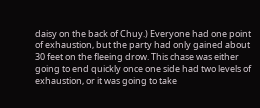daisy on the back of Chuy.) Everyone had one point of exhaustion, but the party had only gained about 30 feet on the fleeing drow. This chase was either going to end quickly once one side had two levels of exhaustion, or it was going to take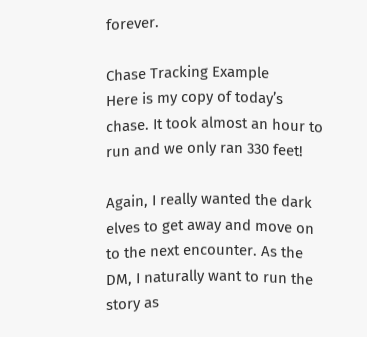forever.

Chase Tracking Example
Here is my copy of today’s chase. It took almost an hour to run and we only ran 330 feet!

Again, I really wanted the dark elves to get away and move on to the next encounter. As the DM, I naturally want to run the story as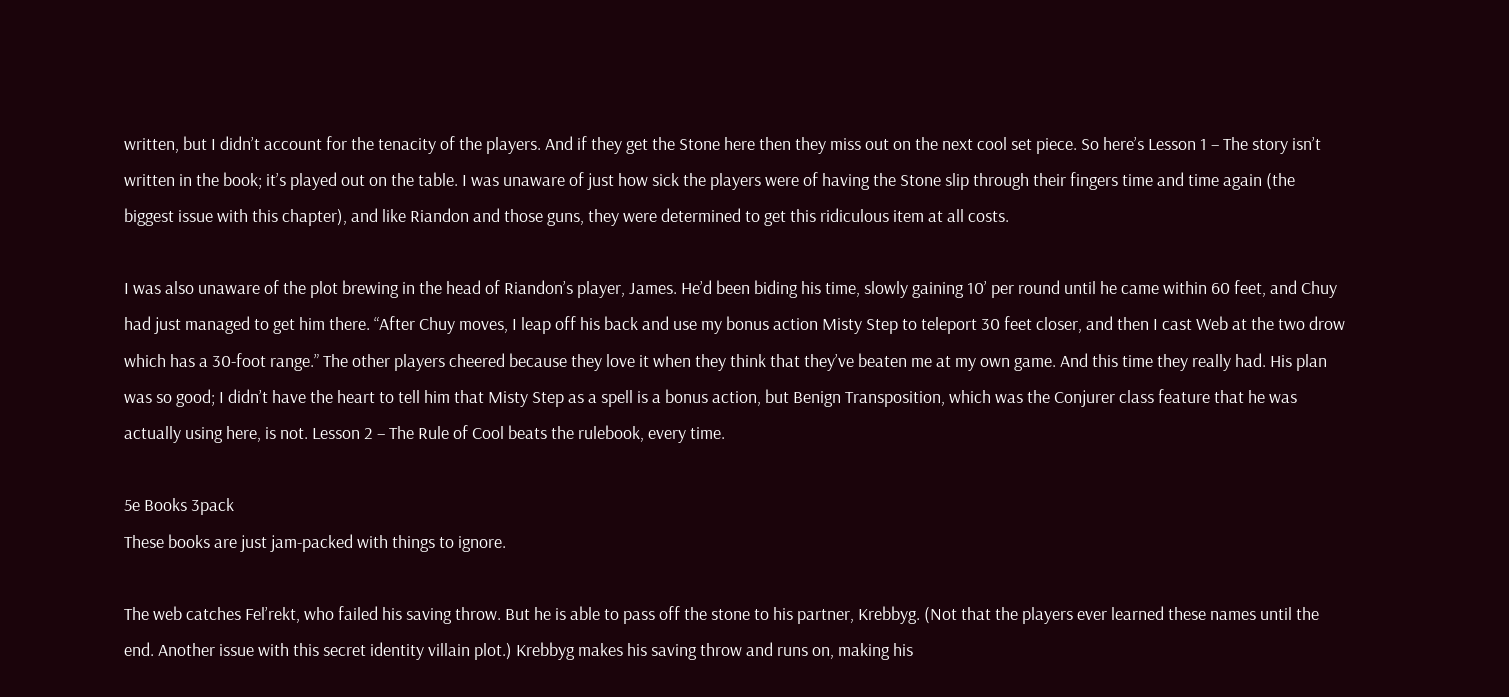written, but I didn’t account for the tenacity of the players. And if they get the Stone here then they miss out on the next cool set piece. So here’s Lesson 1 – The story isn’t written in the book; it’s played out on the table. I was unaware of just how sick the players were of having the Stone slip through their fingers time and time again (the biggest issue with this chapter), and like Riandon and those guns, they were determined to get this ridiculous item at all costs.

I was also unaware of the plot brewing in the head of Riandon’s player, James. He’d been biding his time, slowly gaining 10’ per round until he came within 60 feet, and Chuy had just managed to get him there. “After Chuy moves, I leap off his back and use my bonus action Misty Step to teleport 30 feet closer, and then I cast Web at the two drow which has a 30-foot range.” The other players cheered because they love it when they think that they’ve beaten me at my own game. And this time they really had. His plan was so good; I didn’t have the heart to tell him that Misty Step as a spell is a bonus action, but Benign Transposition, which was the Conjurer class feature that he was actually using here, is not. Lesson 2 – The Rule of Cool beats the rulebook, every time.

5e Books 3pack
These books are just jam-packed with things to ignore.

The web catches Fel’rekt, who failed his saving throw. But he is able to pass off the stone to his partner, Krebbyg. (Not that the players ever learned these names until the end. Another issue with this secret identity villain plot.) Krebbyg makes his saving throw and runs on, making his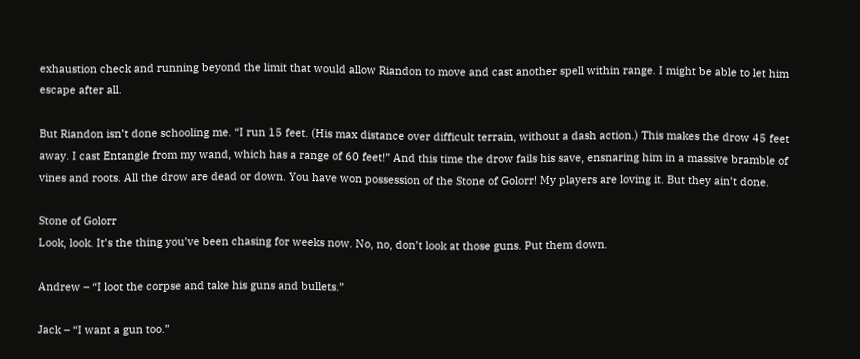exhaustion check and running beyond the limit that would allow Riandon to move and cast another spell within range. I might be able to let him escape after all.

But Riandon isn’t done schooling me. “I run 15 feet. (His max distance over difficult terrain, without a dash action.) This makes the drow 45 feet away. I cast Entangle from my wand, which has a range of 60 feet!” And this time the drow fails his save, ensnaring him in a massive bramble of vines and roots. All the drow are dead or down. You have won possession of the Stone of Golorr! My players are loving it. But they ain’t done.

Stone of Golorr
Look, look. It’s the thing you’ve been chasing for weeks now. No, no, don’t look at those guns. Put them down.

Andrew – “I loot the corpse and take his guns and bullets.”

Jack – “I want a gun too.”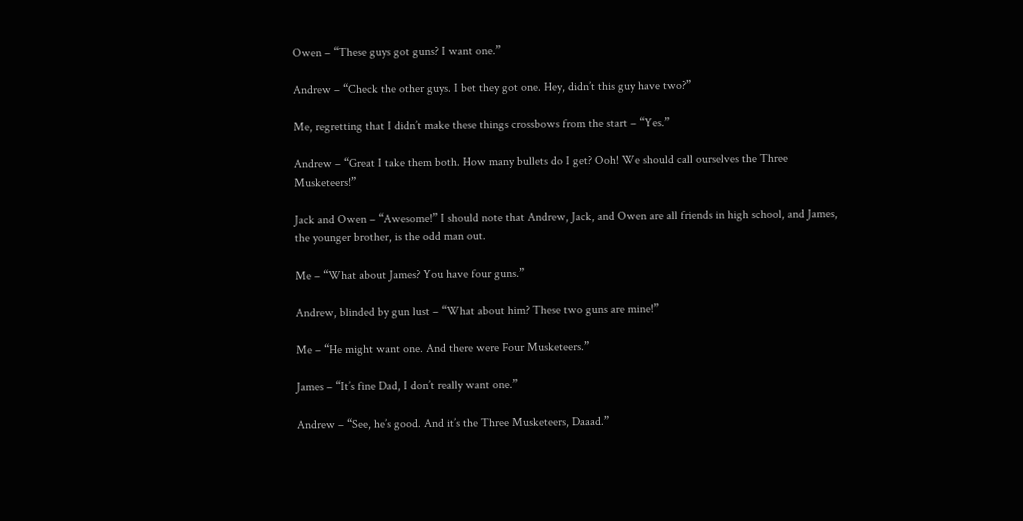Owen – “These guys got guns? I want one.”

Andrew – “Check the other guys. I bet they got one. Hey, didn’t this guy have two?”

Me, regretting that I didn’t make these things crossbows from the start – “Yes.”

Andrew – “Great I take them both. How many bullets do I get? Ooh! We should call ourselves the Three Musketeers!”

Jack and Owen – “Awesome!” I should note that Andrew, Jack, and Owen are all friends in high school, and James, the younger brother, is the odd man out.

Me – “What about James? You have four guns.”

Andrew, blinded by gun lust – “What about him? These two guns are mine!”

Me – “He might want one. And there were Four Musketeers.”

James – “It’s fine Dad, I don’t really want one.”

Andrew – “See, he’s good. And it’s the Three Musketeers, Daaad.”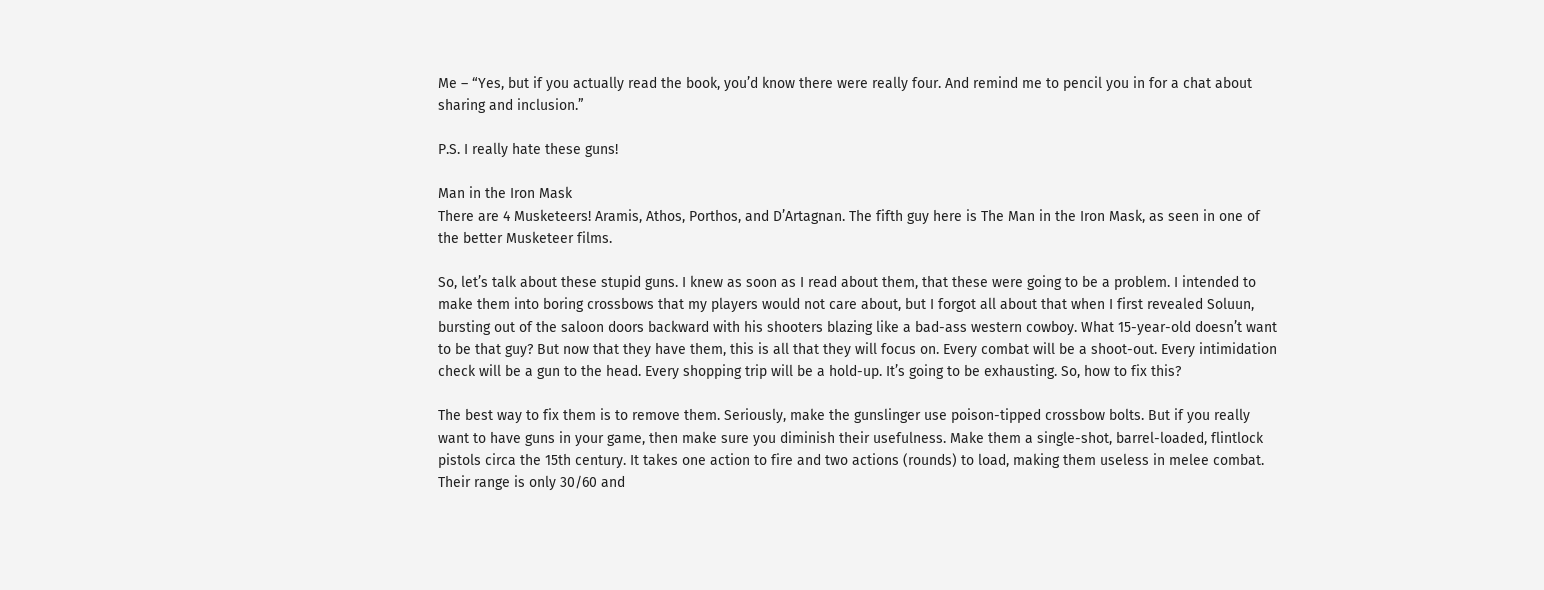Me – “Yes, but if you actually read the book, you’d know there were really four. And remind me to pencil you in for a chat about sharing and inclusion.”

P.S. I really hate these guns!

Man in the Iron Mask
There are 4 Musketeers! Aramis, Athos, Porthos, and D’Artagnan. The fifth guy here is The Man in the Iron Mask, as seen in one of the better Musketeer films.

So, let’s talk about these stupid guns. I knew as soon as I read about them, that these were going to be a problem. I intended to make them into boring crossbows that my players would not care about, but I forgot all about that when I first revealed Soluun, bursting out of the saloon doors backward with his shooters blazing like a bad-ass western cowboy. What 15-year-old doesn’t want to be that guy? But now that they have them, this is all that they will focus on. Every combat will be a shoot-out. Every intimidation check will be a gun to the head. Every shopping trip will be a hold-up. It’s going to be exhausting. So, how to fix this?

The best way to fix them is to remove them. Seriously, make the gunslinger use poison-tipped crossbow bolts. But if you really want to have guns in your game, then make sure you diminish their usefulness. Make them a single-shot, barrel-loaded, flintlock pistols circa the 15th century. It takes one action to fire and two actions (rounds) to load, making them useless in melee combat. Their range is only 30/60 and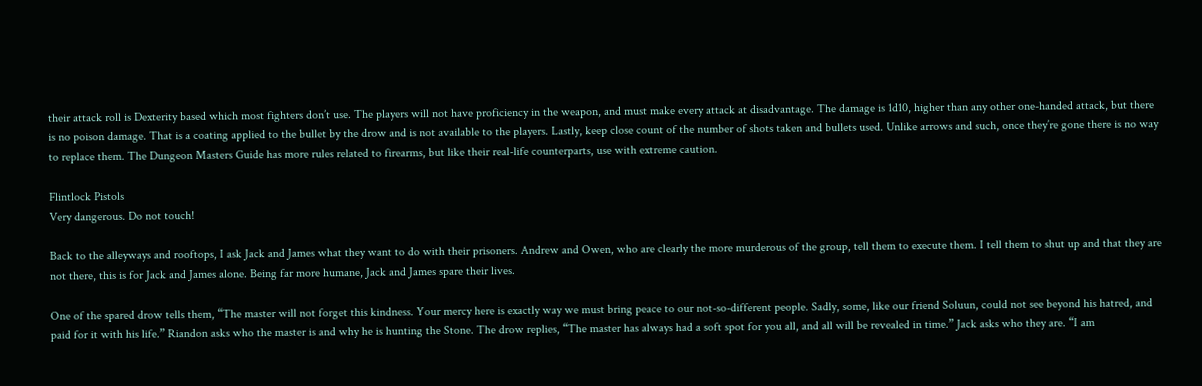their attack roll is Dexterity based which most fighters don’t use. The players will not have proficiency in the weapon, and must make every attack at disadvantage. The damage is 1d10, higher than any other one-handed attack, but there is no poison damage. That is a coating applied to the bullet by the drow and is not available to the players. Lastly, keep close count of the number of shots taken and bullets used. Unlike arrows and such, once they’re gone there is no way to replace them. The Dungeon Masters Guide has more rules related to firearms, but like their real-life counterparts, use with extreme caution.

Flintlock Pistols
Very dangerous. Do not touch!

Back to the alleyways and rooftops, I ask Jack and James what they want to do with their prisoners. Andrew and Owen, who are clearly the more murderous of the group, tell them to execute them. I tell them to shut up and that they are not there, this is for Jack and James alone. Being far more humane, Jack and James spare their lives.

One of the spared drow tells them, “The master will not forget this kindness. Your mercy here is exactly way we must bring peace to our not-so-different people. Sadly, some, like our friend Soluun, could not see beyond his hatred, and paid for it with his life.” Riandon asks who the master is and why he is hunting the Stone. The drow replies, “The master has always had a soft spot for you all, and all will be revealed in time.” Jack asks who they are. “I am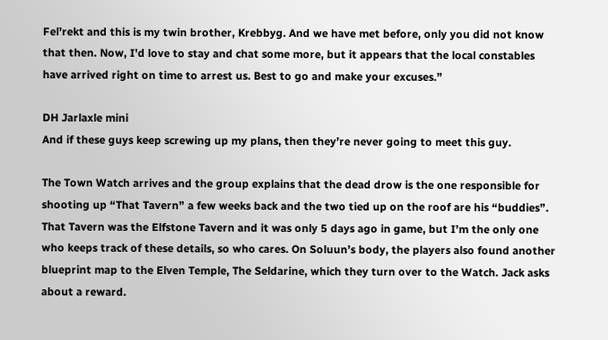Fel’rekt and this is my twin brother, Krebbyg. And we have met before, only you did not know that then. Now, I’d love to stay and chat some more, but it appears that the local constables have arrived right on time to arrest us. Best to go and make your excuses.”

DH Jarlaxle mini
And if these guys keep screwing up my plans, then they’re never going to meet this guy.

The Town Watch arrives and the group explains that the dead drow is the one responsible for shooting up “That Tavern” a few weeks back and the two tied up on the roof are his “buddies”. That Tavern was the Elfstone Tavern and it was only 5 days ago in game, but I’m the only one who keeps track of these details, so who cares. On Soluun’s body, the players also found another blueprint map to the Elven Temple, The Seldarine, which they turn over to the Watch. Jack asks about a reward.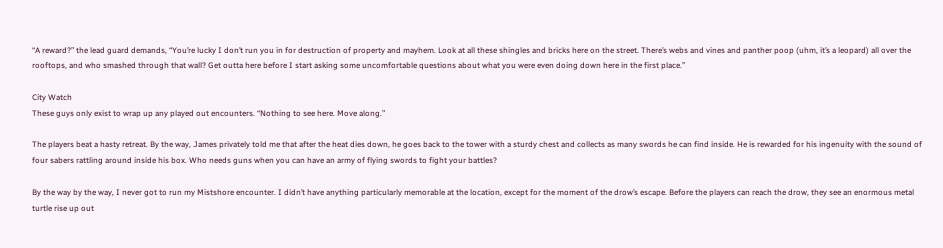“A reward?” the lead guard demands, “You’re lucky I don’t run you in for destruction of property and mayhem. Look at all these shingles and bricks here on the street. There’s webs and vines and panther poop (uhm, it’s a leopard) all over the rooftops, and who smashed through that wall? Get outta here before I start asking some uncomfortable questions about what you were even doing down here in the first place.”

City Watch
These guys only exist to wrap up any played out encounters. “Nothing to see here. Move along.”

The players beat a hasty retreat. By the way, James privately told me that after the heat dies down, he goes back to the tower with a sturdy chest and collects as many swords he can find inside. He is rewarded for his ingenuity with the sound of four sabers rattling around inside his box. Who needs guns when you can have an army of flying swords to fight your battles?

By the way by the way, I never got to run my Mistshore encounter. I didn’t have anything particularly memorable at the location, except for the moment of the drow’s escape. Before the players can reach the drow, they see an enormous metal turtle rise up out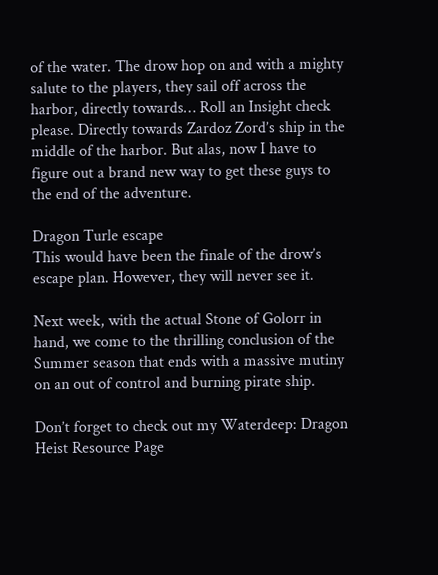of the water. The drow hop on and with a mighty salute to the players, they sail off across the harbor, directly towards… Roll an Insight check please. Directly towards Zardoz Zord’s ship in the middle of the harbor. But alas, now I have to figure out a brand new way to get these guys to the end of the adventure.

Dragon Turle escape
This would have been the finale of the drow’s escape plan. However, they will never see it.

Next week, with the actual Stone of Golorr in hand, we come to the thrilling conclusion of the Summer season that ends with a massive mutiny on an out of control and burning pirate ship.

Don’t forget to check out my Waterdeep: Dragon Heist Resource Page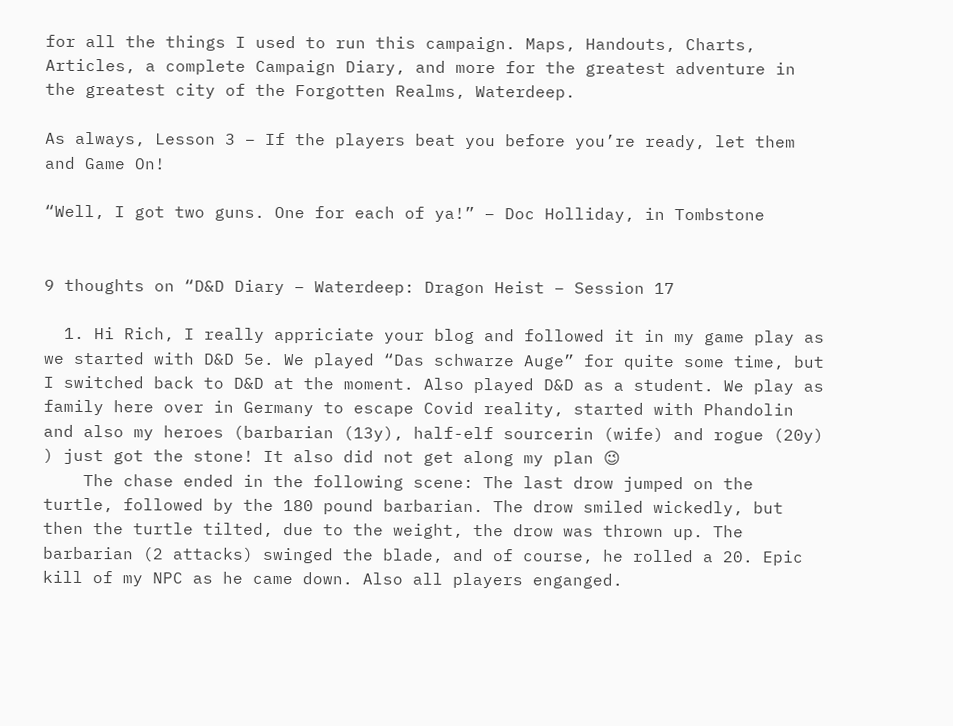for all the things I used to run this campaign. Maps, Handouts, Charts, Articles, a complete Campaign Diary, and more for the greatest adventure in the greatest city of the Forgotten Realms, Waterdeep.

As always, Lesson 3 – If the players beat you before you’re ready, let them and Game On!

“Well, I got two guns. One for each of ya!” – Doc Holliday, in Tombstone


9 thoughts on “D&D Diary – Waterdeep: Dragon Heist – Session 17

  1. Hi Rich, I really appriciate your blog and followed it in my game play as we started with D&D 5e. We played “Das schwarze Auge” for quite some time, but I switched back to D&D at the moment. Also played D&D as a student. We play as family here over in Germany to escape Covid reality, started with Phandolin and also my heroes (barbarian (13y), half-elf sourcerin (wife) and rogue (20y) ) just got the stone! It also did not get along my plan 😉
    The chase ended in the following scene: The last drow jumped on the turtle, followed by the 180 pound barbarian. The drow smiled wickedly, but then the turtle tilted, due to the weight, the drow was thrown up. The barbarian (2 attacks) swinged the blade, and of course, he rolled a 20. Epic kill of my NPC as he came down. Also all players enganged.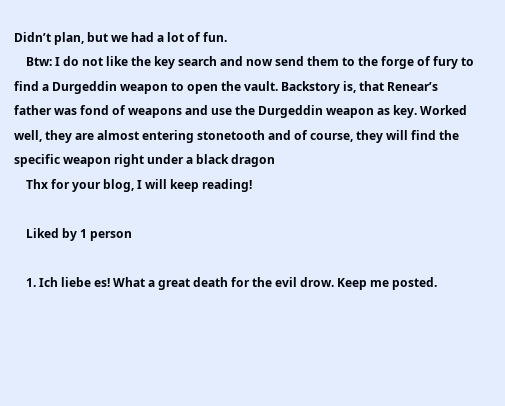Didn’t plan, but we had a lot of fun.
    Btw: I do not like the key search and now send them to the forge of fury to find a Durgeddin weapon to open the vault. Backstory is, that Renear’s father was fond of weapons and use the Durgeddin weapon as key. Worked well, they are almost entering stonetooth and of course, they will find the specific weapon right under a black dragon
    Thx for your blog, I will keep reading!

    Liked by 1 person

    1. Ich liebe es! What a great death for the evil drow. Keep me posted.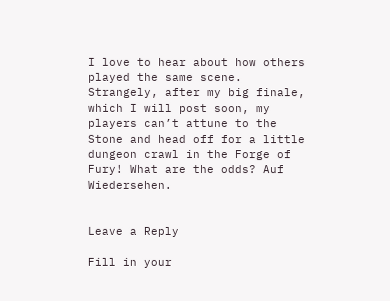I love to hear about how others played the same scene. Strangely, after my big finale, which I will post soon, my players can’t attune to the Stone and head off for a little dungeon crawl in the Forge of Fury! What are the odds? Auf Wiedersehen.


Leave a Reply

Fill in your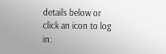details below or click an icon to log in: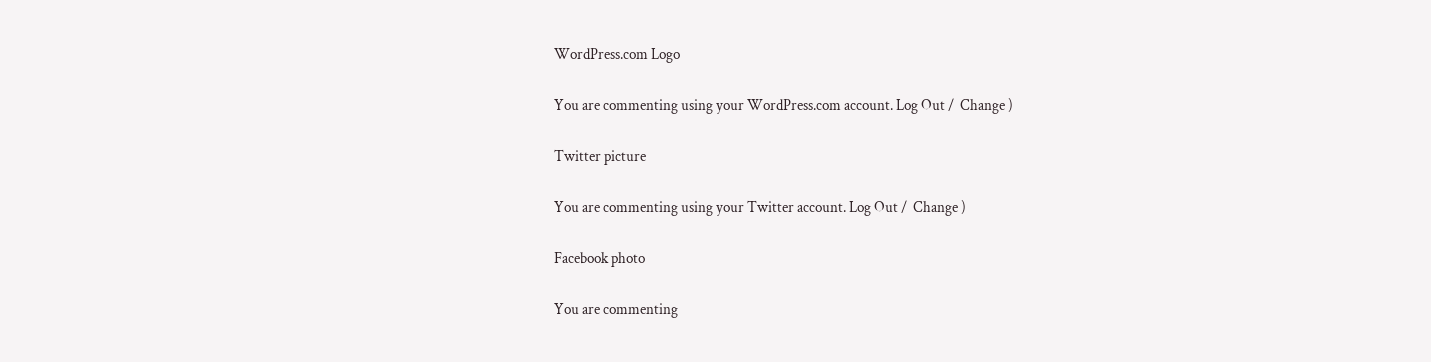WordPress.com Logo

You are commenting using your WordPress.com account. Log Out /  Change )

Twitter picture

You are commenting using your Twitter account. Log Out /  Change )

Facebook photo

You are commenting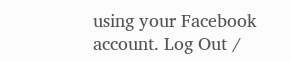using your Facebook account. Log Out /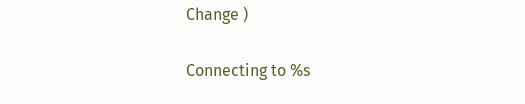Change )

Connecting to %s